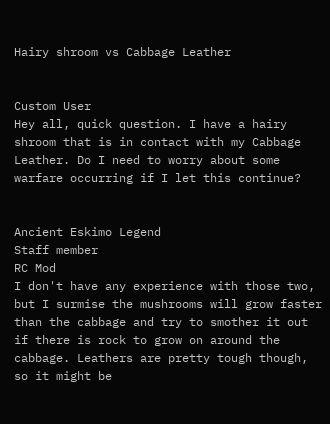Hairy shroom vs Cabbage Leather


Custom User
Hey all, quick question. I have a hairy shroom that is in contact with my Cabbage Leather. Do I need to worry about some warfare occurring if I let this continue?


Ancient Eskimo Legend
Staff member
RC Mod
I don't have any experience with those two, but I surmise the mushrooms will grow faster than the cabbage and try to smother it out if there is rock to grow on around the cabbage. Leathers are pretty tough though, so it might be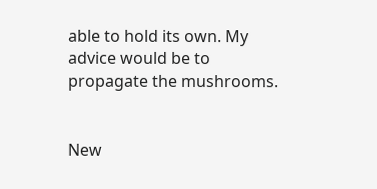able to hold its own. My advice would be to propagate the mushrooms.


New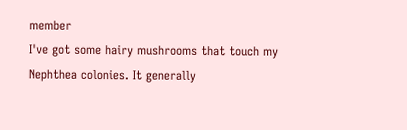member
I've got some hairy mushrooms that touch my Nephthea colonies. It generally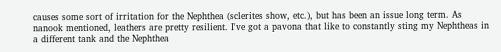causes some sort of irritation for the Nephthea (sclerites show, etc.), but has been an issue long term. As nanook mentioned, leathers are pretty resilient. I've got a pavona that like to constantly sting my Nephtheas in a different tank and the Nephthea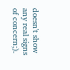doesn't show any real signs of concern;).